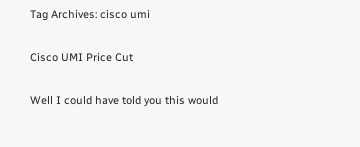Tag Archives: cisco umi

Cisco UMI Price Cut

Well I could have told you this would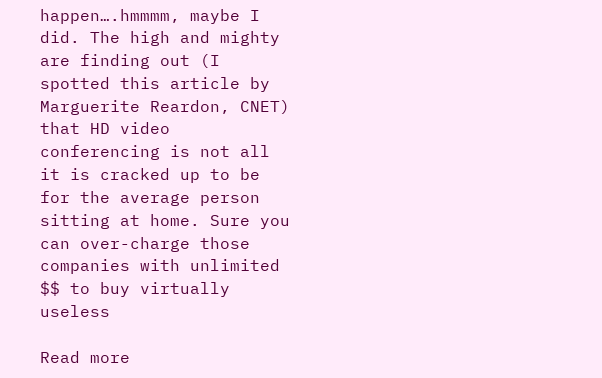happen….hmmmm, maybe I did. The high and mighty are finding out (I spotted this article by Marguerite Reardon, CNET) that HD video conferencing is not all it is cracked up to be for the average person sitting at home. Sure you can over-charge those companies with unlimited $$ to buy virtually useless

Read more